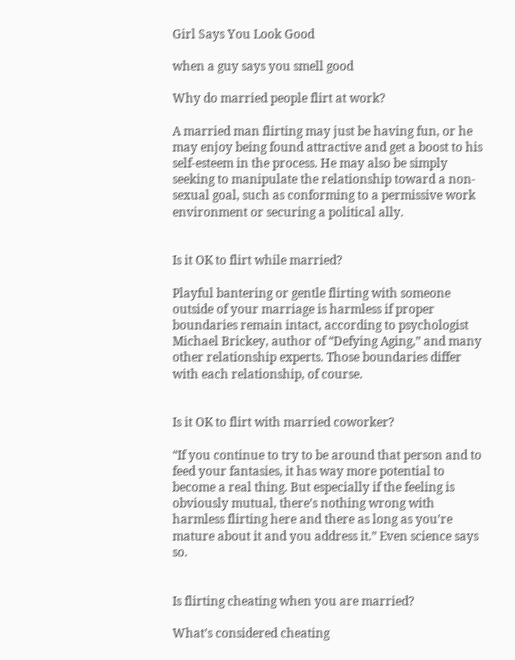Girl Says You Look Good

when a guy says you smell good

Why do married people flirt at work?

A married man flirting may just be having fun, or he may enjoy being found attractive and get a boost to his self-esteem in the process. He may also be simply seeking to manipulate the relationship toward a non-sexual goal, such as conforming to a permissive work environment or securing a political ally.


Is it OK to flirt while married?

Playful bantering or gentle flirting with someone outside of your marriage is harmless if proper boundaries remain intact, according to psychologist Michael Brickey, author of “Defying Aging,” and many other relationship experts. Those boundaries differ with each relationship, of course.


Is it OK to flirt with married coworker?

“If you continue to try to be around that person and to feed your fantasies, it has way more potential to become a real thing. But especially if the feeling is obviously mutual, there’s nothing wrong with harmless flirting here and there as long as you’re mature about it and you address it.” Even science says so.


Is flirting cheating when you are married?

What’s considered cheating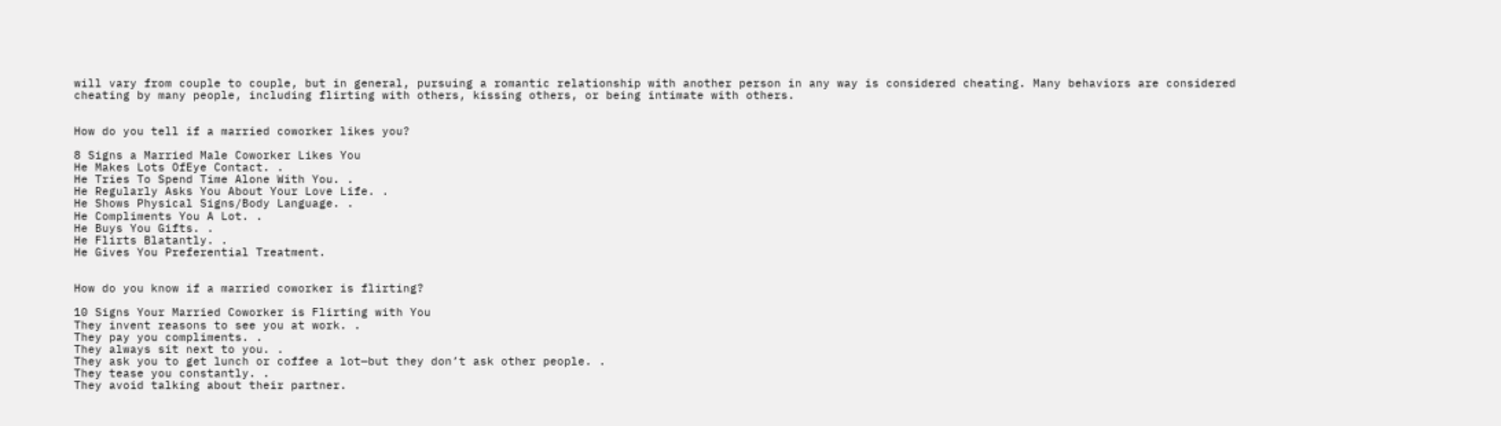will vary from couple to couple, but in general, pursuing a romantic relationship with another person in any way is considered cheating. Many behaviors are considered cheating by many people, including flirting with others, kissing others, or being intimate with others.


How do you tell if a married coworker likes you?

8 Signs a Married Male Coworker Likes You
He Makes Lots OfEye Contact. .
He Tries To Spend Time Alone With You. .
He Regularly Asks You About Your Love Life. .
He Shows Physical Signs/Body Language. .
He Compliments You A Lot. .
He Buys You Gifts. .
He Flirts Blatantly. .
He Gives You Preferential Treatment.


How do you know if a married coworker is flirting?

10 Signs Your Married Coworker is Flirting with You
They invent reasons to see you at work. .
They pay you compliments. .
They always sit next to you. .
They ask you to get lunch or coffee a lot—but they don’t ask other people. .
They tease you constantly. .
They avoid talking about their partner.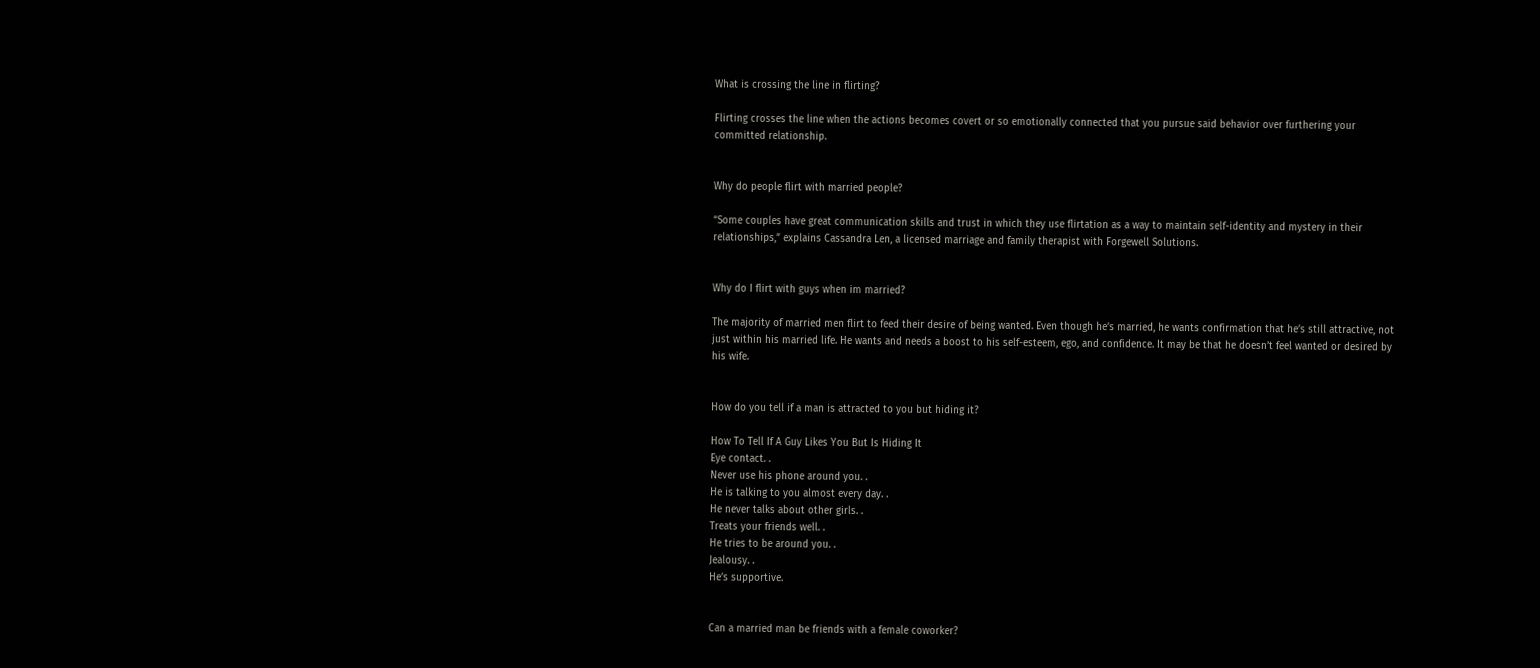What is crossing the line in flirting?

Flirting crosses the line when the actions becomes covert or so emotionally connected that you pursue said behavior over furthering your committed relationship.


Why do people flirt with married people?

“Some couples have great communication skills and trust in which they use flirtation as a way to maintain self-identity and mystery in their relationships,” explains Cassandra Len, a licensed marriage and family therapist with Forgewell Solutions.


Why do I flirt with guys when im married?

The majority of married men flirt to feed their desire of being wanted. Even though he’s married, he wants confirmation that he’s still attractive, not just within his married life. He wants and needs a boost to his self-esteem, ego, and confidence. It may be that he doesn’t feel wanted or desired by his wife.


How do you tell if a man is attracted to you but hiding it?

How To Tell If A Guy Likes You But Is Hiding It
Eye contact. .
Never use his phone around you. .
He is talking to you almost every day. .
He never talks about other girls. .
Treats your friends well. .
He tries to be around you. .
Jealousy. .
He’s supportive.


Can a married man be friends with a female coworker?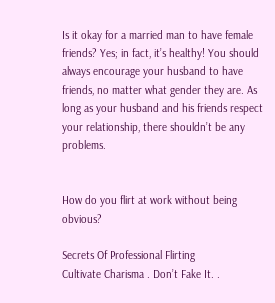Is it okay for a married man to have female friends? Yes; in fact, it’s healthy! You should always encourage your husband to have friends, no matter what gender they are. As long as your husband and his friends respect your relationship, there shouldn’t be any problems.


How do you flirt at work without being obvious?

Secrets Of Professional Flirting
Cultivate Charisma . Don’t Fake It. .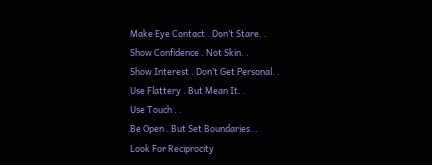Make Eye Contact . Don’t Stare. .
Show Confidence . Not Skin. .
Show Interest . Don’t Get Personal. .
Use Flattery . But Mean It. .
Use Touch . .
Be Open . But Set Boundaries. .
Look For Reciprocity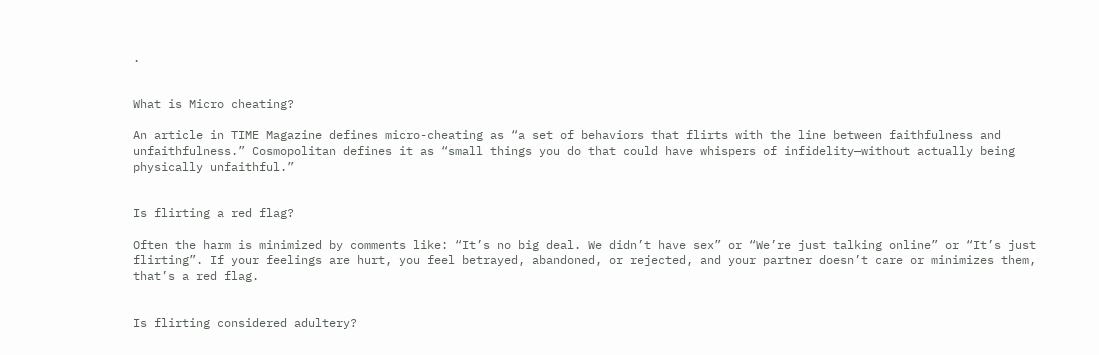.


What is Micro cheating?

An article in TIME Magazine defines micro-cheating as “a set of behaviors that flirts with the line between faithfulness and unfaithfulness.” Cosmopolitan defines it as “small things you do that could have whispers of infidelity—without actually being physically unfaithful.”


Is flirting a red flag?

Often the harm is minimized by comments like: “It’s no big deal. We didn’t have sex” or “We’re just talking online” or “It’s just flirting”. If your feelings are hurt, you feel betrayed, abandoned, or rejected, and your partner doesn’t care or minimizes them, that’s a red flag.


Is flirting considered adultery?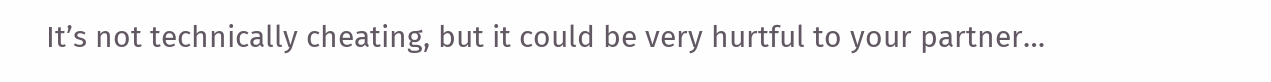It’s not technically cheating, but it could be very hurtful to your partner…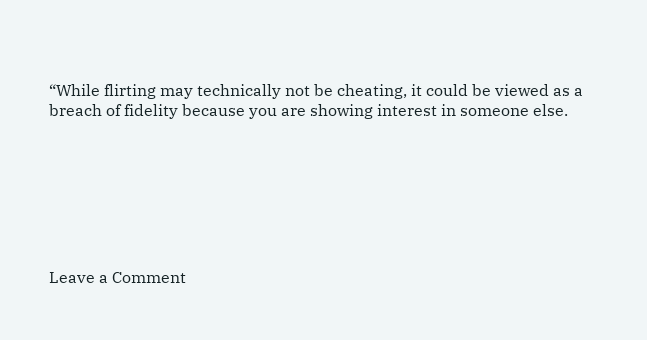“While flirting may technically not be cheating, it could be viewed as a breach of fidelity because you are showing interest in someone else.







Leave a Comment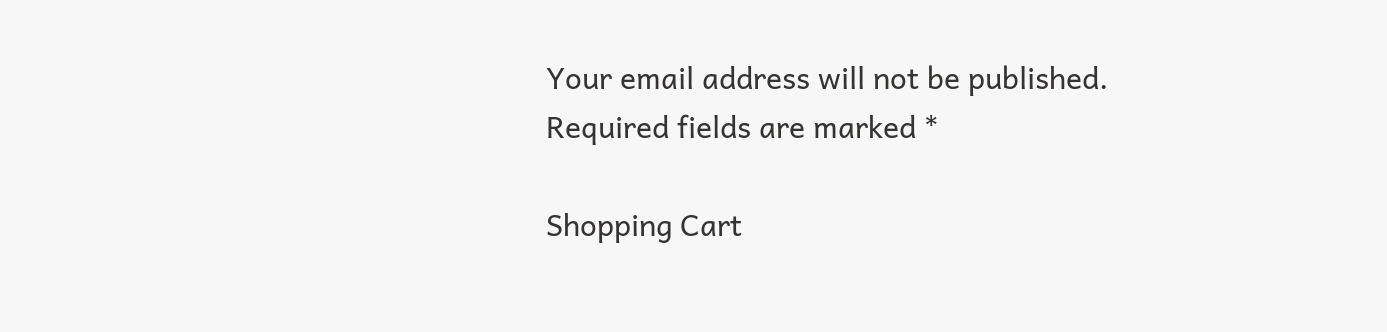Your email address will not be published. Required fields are marked *

Shopping Cart